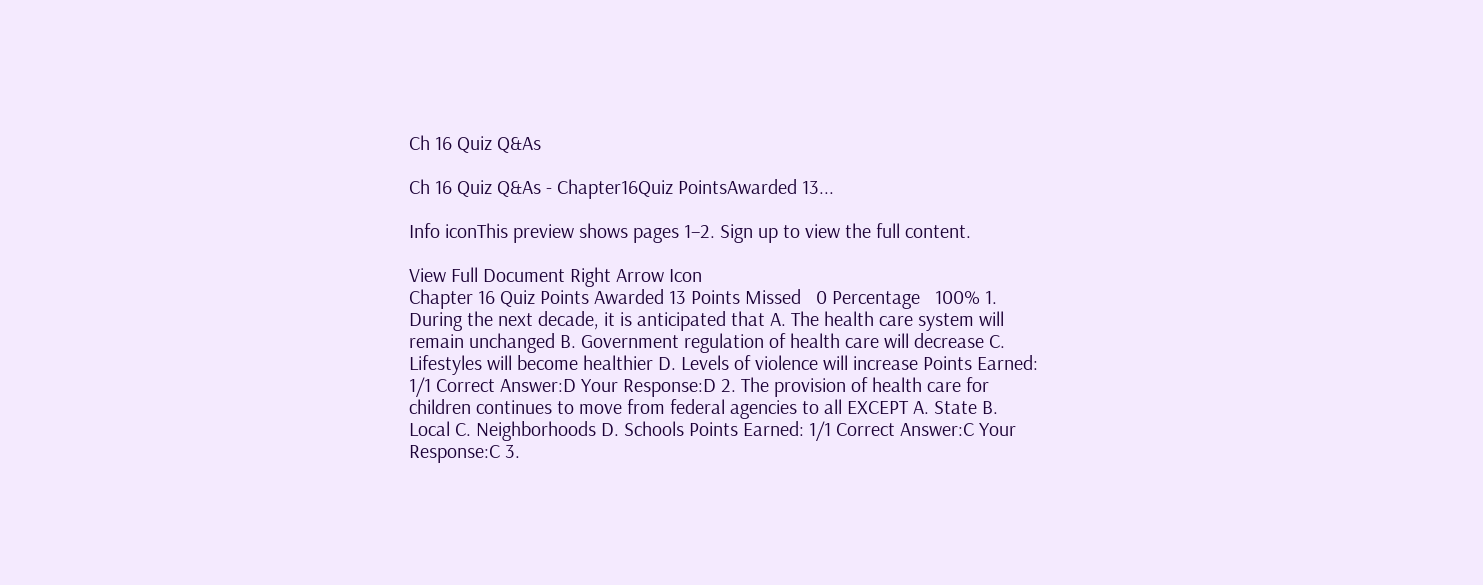Ch 16 Quiz Q&As

Ch 16 Quiz Q&As - Chapter16Quiz PointsAwarded 13...

Info iconThis preview shows pages 1–2. Sign up to view the full content.

View Full Document Right Arrow Icon
Chapter 16 Quiz Points Awarded 13 Points Missed   0 Percentage   100% 1. During the next decade, it is anticipated that A. The health care system will remain unchanged B. Government regulation of health care will decrease C. Lifestyles will become healthier D. Levels of violence will increase Points Earned: 1/1 Correct Answer:D Your Response:D 2. The provision of health care for children continues to move from federal agencies to all EXCEPT A. State B. Local C. Neighborhoods D. Schools Points Earned: 1/1 Correct Answer:C Your Response:C 3.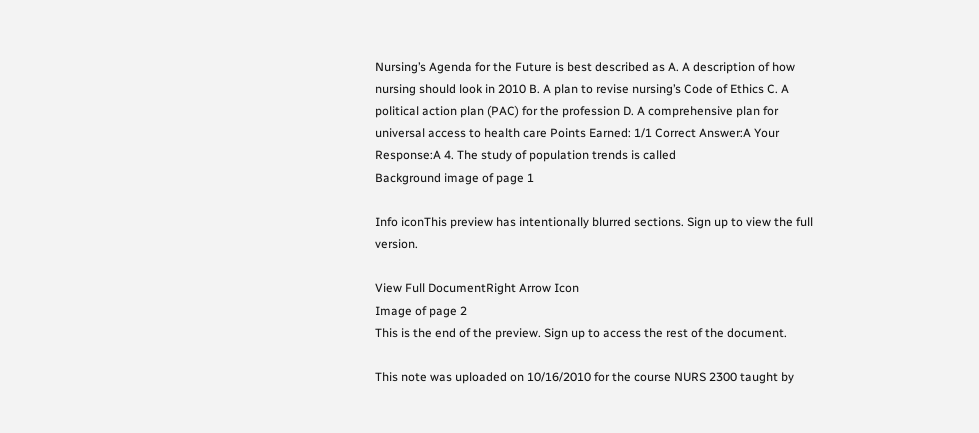Nursing’s Agenda for the Future is best described as A. A description of how nursing should look in 2010 B. A plan to revise nursing’s Code of Ethics C. A political action plan (PAC) for the profession D. A comprehensive plan for universal access to health care Points Earned: 1/1 Correct Answer:A Your Response:A 4. The study of population trends is called
Background image of page 1

Info iconThis preview has intentionally blurred sections. Sign up to view the full version.

View Full DocumentRight Arrow Icon
Image of page 2
This is the end of the preview. Sign up to access the rest of the document.

This note was uploaded on 10/16/2010 for the course NURS 2300 taught by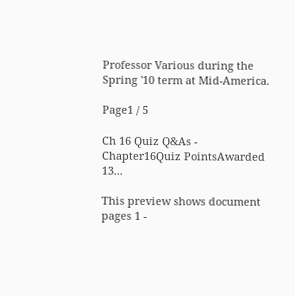Professor Various during the Spring '10 term at Mid-America.

Page1 / 5

Ch 16 Quiz Q&As - Chapter16Quiz PointsAwarded 13...

This preview shows document pages 1 -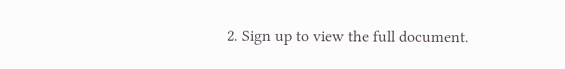2. Sign up to view the full document.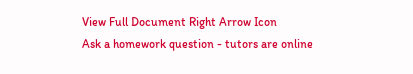View Full Document Right Arrow Icon
Ask a homework question - tutors are online